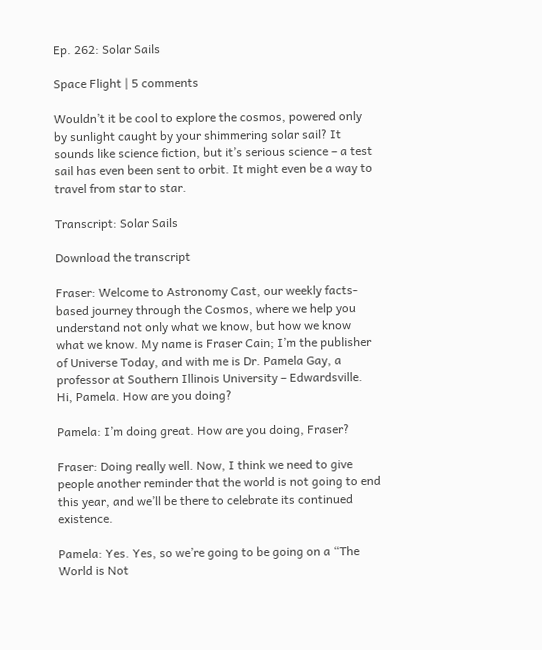Ep. 262: Solar Sails

Space Flight | 5 comments

Wouldn’t it be cool to explore the cosmos, powered only by sunlight caught by your shimmering solar sail? It sounds like science fiction, but it’s serious science – a test sail has even been sent to orbit. It might even be a way to travel from star to star.

Transcript: Solar Sails

Download the transcript

Fraser: Welcome to Astronomy Cast, our weekly facts-based journey through the Cosmos, where we help you understand not only what we know, but how we know what we know. My name is Fraser Cain; I’m the publisher of Universe Today, and with me is Dr. Pamela Gay, a professor at Southern Illinois University – Edwardsville. Hi, Pamela. How are you doing?

Pamela: I’m doing great. How are you doing, Fraser?

Fraser: Doing really well. Now, I think we need to give people another reminder that the world is not going to end this year, and we’ll be there to celebrate its continued existence.

Pamela: Yes. Yes, so we’re going to be going on a “The World is Not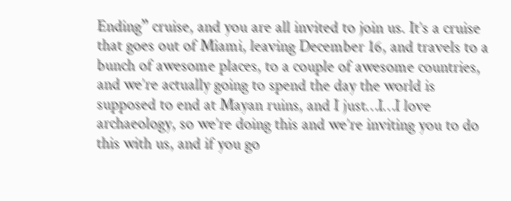Ending” cruise, and you are all invited to join us. It’s a cruise that goes out of Miami, leaving December 16, and travels to a bunch of awesome places, to a couple of awesome countries, and we’re actually going to spend the day the world is supposed to end at Mayan ruins, and I just…I…I love archaeology, so we’re doing this and we’re inviting you to do this with us, and if you go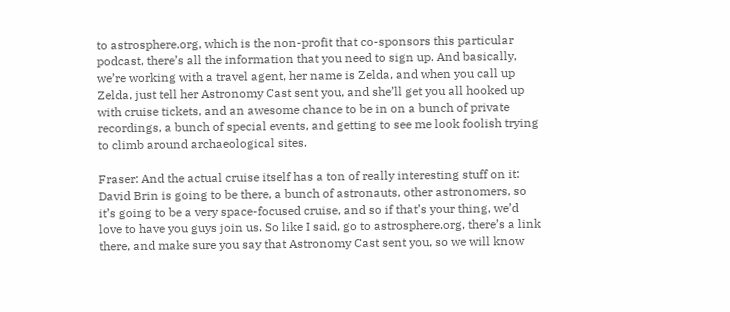to astrosphere.org, which is the non-profit that co-sponsors this particular podcast, there’s all the information that you need to sign up. And basically, we’re working with a travel agent, her name is Zelda, and when you call up Zelda, just tell her Astronomy Cast sent you, and she’ll get you all hooked up with cruise tickets, and an awesome chance to be in on a bunch of private recordings, a bunch of special events, and getting to see me look foolish trying to climb around archaeological sites.

Fraser: And the actual cruise itself has a ton of really interesting stuff on it: David Brin is going to be there, a bunch of astronauts, other astronomers, so it’s going to be a very space-focused cruise, and so if that’s your thing, we’d love to have you guys join us. So like I said, go to astrosphere.org, there’s a link there, and make sure you say that Astronomy Cast sent you, so we will know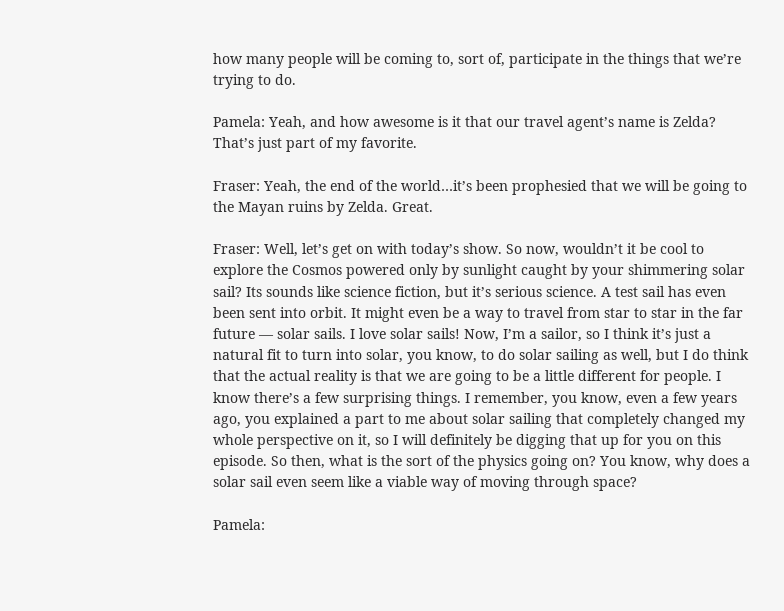how many people will be coming to, sort of, participate in the things that we’re trying to do.

Pamela: Yeah, and how awesome is it that our travel agent’s name is Zelda? That’s just part of my favorite.

Fraser: Yeah, the end of the world…it’s been prophesied that we will be going to the Mayan ruins by Zelda. Great.

Fraser: Well, let’s get on with today’s show. So now, wouldn’t it be cool to explore the Cosmos powered only by sunlight caught by your shimmering solar sail? Its sounds like science fiction, but it’s serious science. A test sail has even been sent into orbit. It might even be a way to travel from star to star in the far future — solar sails. I love solar sails! Now, I’m a sailor, so I think it’s just a natural fit to turn into solar, you know, to do solar sailing as well, but I do think that the actual reality is that we are going to be a little different for people. I know there’s a few surprising things. I remember, you know, even a few years ago, you explained a part to me about solar sailing that completely changed my whole perspective on it, so I will definitely be digging that up for you on this episode. So then, what is the sort of the physics going on? You know, why does a solar sail even seem like a viable way of moving through space?

Pamela: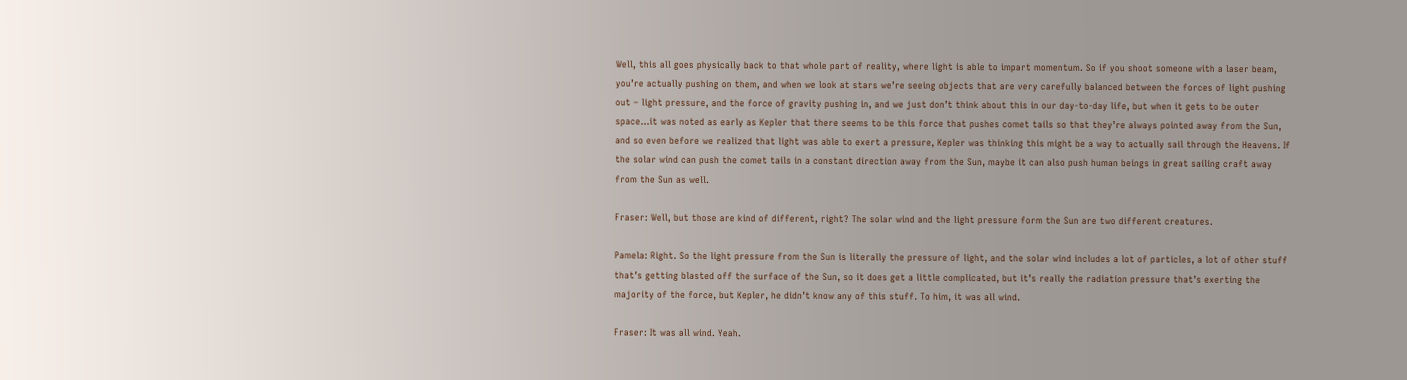Well, this all goes physically back to that whole part of reality, where light is able to impart momentum. So if you shoot someone with a laser beam, you’re actually pushing on them, and when we look at stars we’re seeing objects that are very carefully balanced between the forces of light pushing out – light pressure, and the force of gravity pushing in, and we just don’t think about this in our day-to-day life, but when it gets to be outer space…it was noted as early as Kepler that there seems to be this force that pushes comet tails so that they’re always pointed away from the Sun, and so even before we realized that light was able to exert a pressure, Kepler was thinking this might be a way to actually sail through the Heavens. If the solar wind can push the comet tails in a constant direction away from the Sun, maybe it can also push human beings in great sailing craft away from the Sun as well.

Fraser: Well, but those are kind of different, right? The solar wind and the light pressure form the Sun are two different creatures.

Pamela: Right. So the light pressure from the Sun is literally the pressure of light, and the solar wind includes a lot of particles, a lot of other stuff that’s getting blasted off the surface of the Sun, so it does get a little complicated, but it’s really the radiation pressure that’s exerting the majority of the force, but Kepler, he didn’t know any of this stuff. To him, it was all wind.

Fraser: It was all wind. Yeah.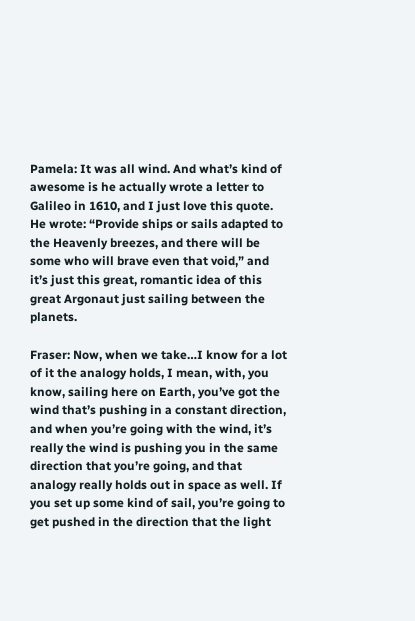Pamela: It was all wind. And what’s kind of awesome is he actually wrote a letter to Galileo in 1610, and I just love this quote. He wrote: “Provide ships or sails adapted to the Heavenly breezes, and there will be some who will brave even that void,” and it’s just this great, romantic idea of this great Argonaut just sailing between the planets.

Fraser: Now, when we take…I know for a lot of it the analogy holds, I mean, with, you know, sailing here on Earth, you’ve got the wind that’s pushing in a constant direction, and when you’re going with the wind, it’s really the wind is pushing you in the same direction that you’re going, and that analogy really holds out in space as well. If you set up some kind of sail, you’re going to get pushed in the direction that the light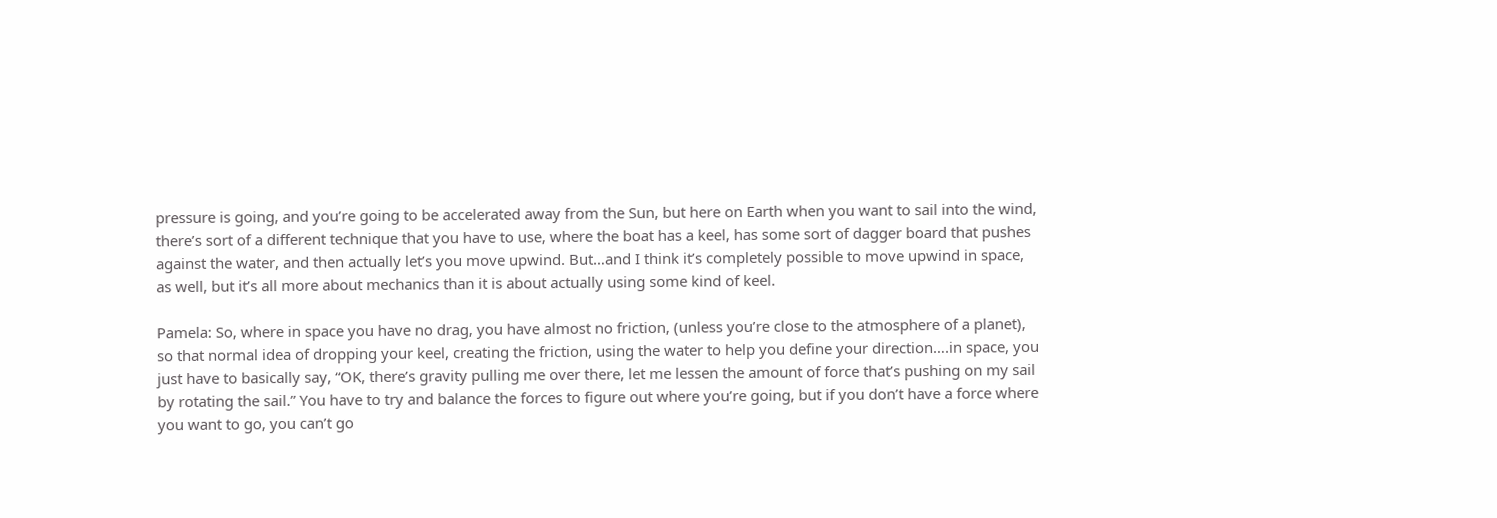pressure is going, and you’re going to be accelerated away from the Sun, but here on Earth when you want to sail into the wind, there’s sort of a different technique that you have to use, where the boat has a keel, has some sort of dagger board that pushes against the water, and then actually let’s you move upwind. But…and I think it’s completely possible to move upwind in space, as well, but it’s all more about mechanics than it is about actually using some kind of keel.

Pamela: So, where in space you have no drag, you have almost no friction, (unless you’re close to the atmosphere of a planet), so that normal idea of dropping your keel, creating the friction, using the water to help you define your direction….in space, you just have to basically say, “OK, there’s gravity pulling me over there, let me lessen the amount of force that’s pushing on my sail by rotating the sail.” You have to try and balance the forces to figure out where you’re going, but if you don’t have a force where you want to go, you can’t go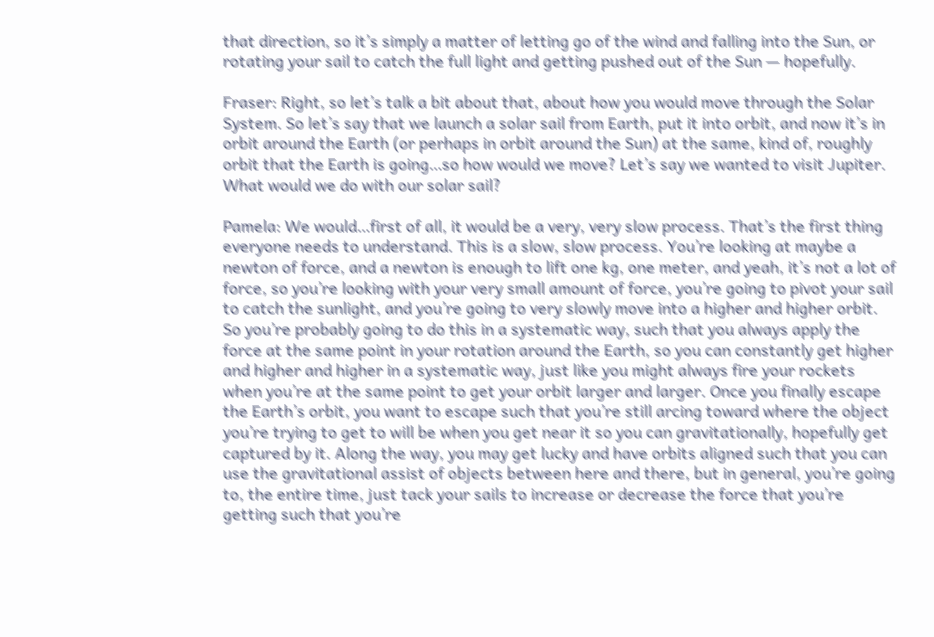that direction, so it’s simply a matter of letting go of the wind and falling into the Sun, or rotating your sail to catch the full light and getting pushed out of the Sun — hopefully.

Fraser: Right, so let’s talk a bit about that, about how you would move through the Solar System. So let’s say that we launch a solar sail from Earth, put it into orbit, and now it’s in orbit around the Earth (or perhaps in orbit around the Sun) at the same, kind of, roughly orbit that the Earth is going…so how would we move? Let’s say we wanted to visit Jupiter. What would we do with our solar sail?

Pamela: We would…first of all, it would be a very, very slow process. That’s the first thing everyone needs to understand. This is a slow, slow process. You’re looking at maybe a newton of force, and a newton is enough to lift one kg, one meter, and yeah, it’s not a lot of force, so you’re looking with your very small amount of force, you’re going to pivot your sail to catch the sunlight, and you’re going to very slowly move into a higher and higher orbit. So you’re probably going to do this in a systematic way, such that you always apply the force at the same point in your rotation around the Earth, so you can constantly get higher and higher and higher in a systematic way, just like you might always fire your rockets when you’re at the same point to get your orbit larger and larger. Once you finally escape the Earth’s orbit, you want to escape such that you’re still arcing toward where the object you’re trying to get to will be when you get near it so you can gravitationally, hopefully get captured by it. Along the way, you may get lucky and have orbits aligned such that you can use the gravitational assist of objects between here and there, but in general, you’re going to, the entire time, just tack your sails to increase or decrease the force that you’re getting such that you’re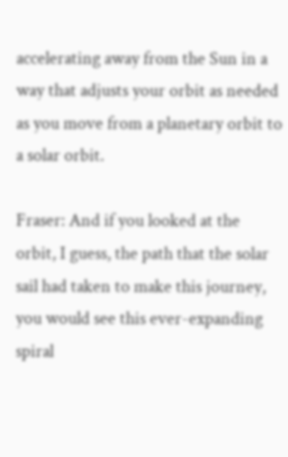accelerating away from the Sun in a way that adjusts your orbit as needed as you move from a planetary orbit to a solar orbit.

Fraser: And if you looked at the orbit, I guess, the path that the solar sail had taken to make this journey, you would see this ever-expanding spiral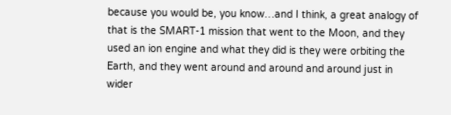because you would be, you know…and I think, a great analogy of that is the SMART-1 mission that went to the Moon, and they used an ion engine and what they did is they were orbiting the Earth, and they went around and around and around just in wider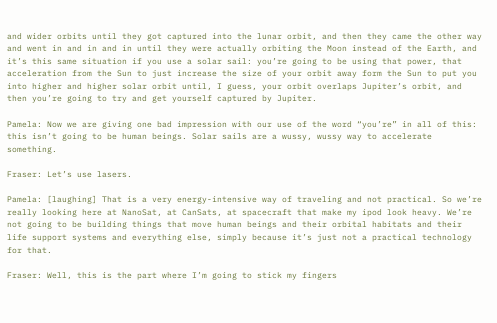and wider orbits until they got captured into the lunar orbit, and then they came the other way and went in and in and in until they were actually orbiting the Moon instead of the Earth, and it’s this same situation if you use a solar sail: you’re going to be using that power, that acceleration from the Sun to just increase the size of your orbit away form the Sun to put you into higher and higher solar orbit until, I guess, your orbit overlaps Jupiter’s orbit, and then you’re going to try and get yourself captured by Jupiter.

Pamela: Now we are giving one bad impression with our use of the word “you’re” in all of this: this isn’t going to be human beings. Solar sails are a wussy, wussy way to accelerate something.

Fraser: Let’s use lasers.

Pamela: [laughing] That is a very energy-intensive way of traveling and not practical. So we’re really looking here at NanoSat, at CanSats, at spacecraft that make my ipod look heavy. We’re not going to be building things that move human beings and their orbital habitats and their life support systems and everything else, simply because it’s just not a practical technology for that.

Fraser: Well, this is the part where I’m going to stick my fingers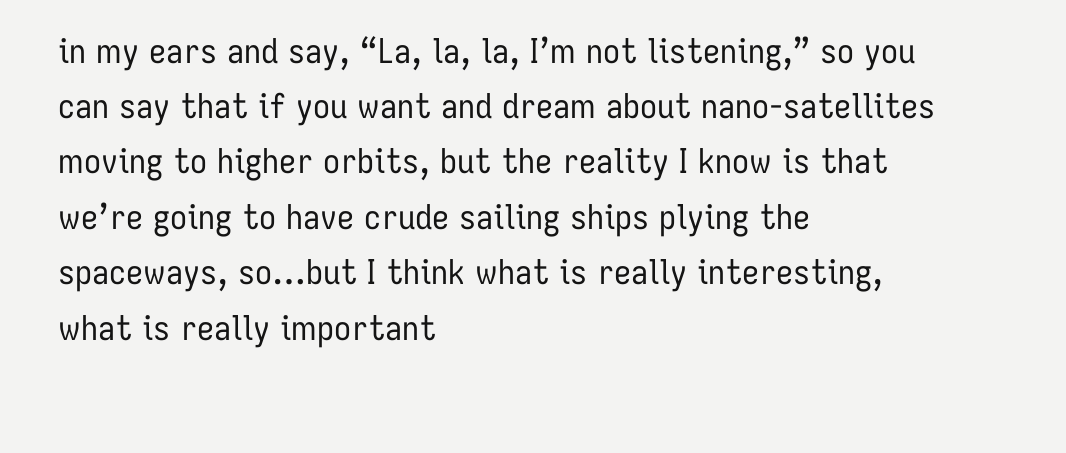in my ears and say, “La, la, la, I’m not listening,” so you can say that if you want and dream about nano-satellites moving to higher orbits, but the reality I know is that we’re going to have crude sailing ships plying the spaceways, so…but I think what is really interesting, what is really important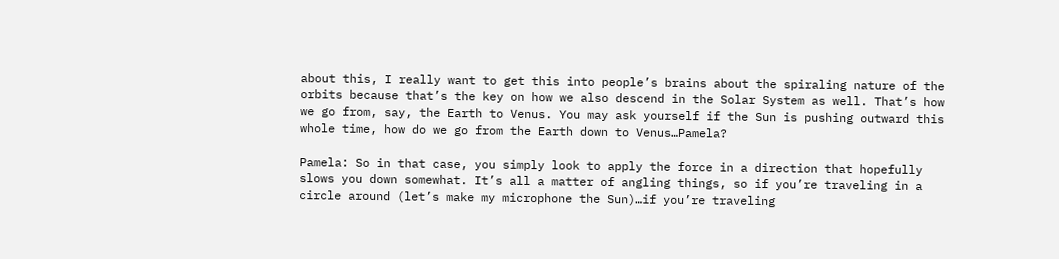about this, I really want to get this into people’s brains about the spiraling nature of the orbits because that’s the key on how we also descend in the Solar System as well. That’s how we go from, say, the Earth to Venus. You may ask yourself if the Sun is pushing outward this whole time, how do we go from the Earth down to Venus…Pamela?

Pamela: So in that case, you simply look to apply the force in a direction that hopefully slows you down somewhat. It’s all a matter of angling things, so if you’re traveling in a circle around (let’s make my microphone the Sun)…if you’re traveling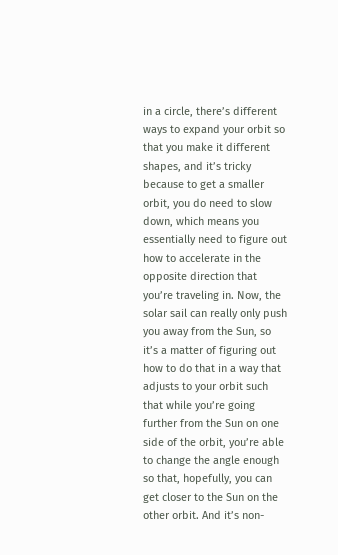in a circle, there’s different ways to expand your orbit so that you make it different shapes, and it’s tricky because to get a smaller orbit, you do need to slow down, which means you essentially need to figure out how to accelerate in the opposite direction that you’re traveling in. Now, the solar sail can really only push you away from the Sun, so it’s a matter of figuring out how to do that in a way that adjusts to your orbit such that while you’re going further from the Sun on one side of the orbit, you’re able to change the angle enough so that, hopefully, you can get closer to the Sun on the other orbit. And it’s non-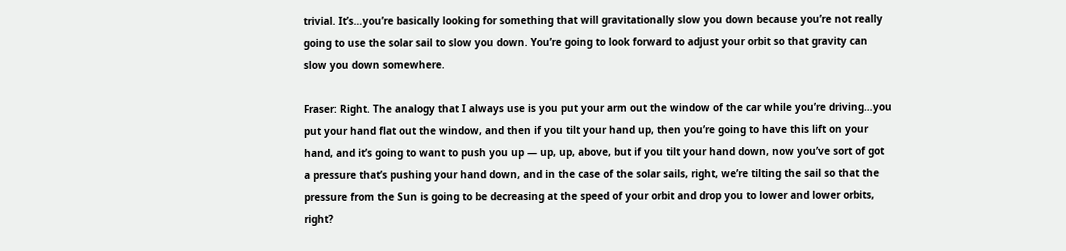trivial. It’s…you’re basically looking for something that will gravitationally slow you down because you’re not really going to use the solar sail to slow you down. You’re going to look forward to adjust your orbit so that gravity can slow you down somewhere.

Fraser: Right. The analogy that I always use is you put your arm out the window of the car while you’re driving…you put your hand flat out the window, and then if you tilt your hand up, then you’re going to have this lift on your hand, and it’s going to want to push you up — up, up, above, but if you tilt your hand down, now you’ve sort of got a pressure that’s pushing your hand down, and in the case of the solar sails, right, we’re tilting the sail so that the pressure from the Sun is going to be decreasing at the speed of your orbit and drop you to lower and lower orbits, right?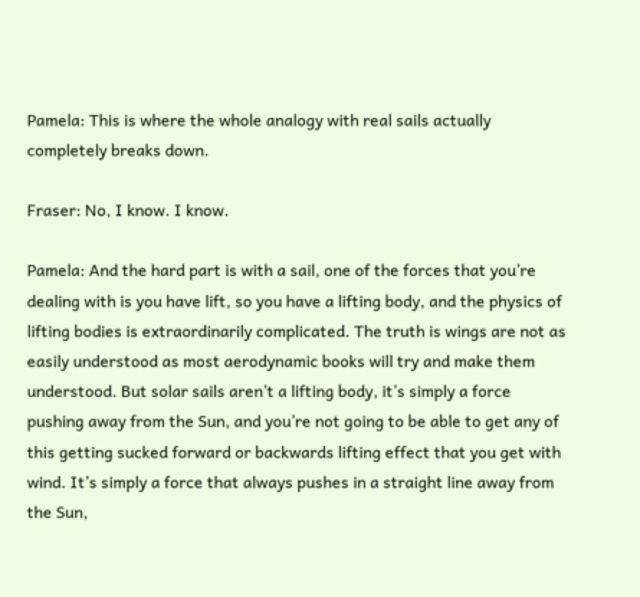Pamela: This is where the whole analogy with real sails actually completely breaks down.

Fraser: No, I know. I know.

Pamela: And the hard part is with a sail, one of the forces that you’re dealing with is you have lift, so you have a lifting body, and the physics of lifting bodies is extraordinarily complicated. The truth is wings are not as easily understood as most aerodynamic books will try and make them understood. But solar sails aren’t a lifting body, it’s simply a force pushing away from the Sun, and you’re not going to be able to get any of this getting sucked forward or backwards lifting effect that you get with wind. It’s simply a force that always pushes in a straight line away from the Sun,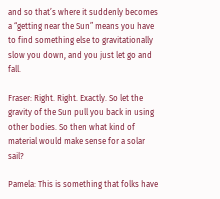and so that’s where it suddenly becomes a “getting near the Sun” means you have to find something else to gravitationally slow you down, and you just let go and fall.

Fraser: Right. Right. Exactly. So let the gravity of the Sun pull you back in using other bodies. So then what kind of material would make sense for a solar sail?

Pamela: This is something that folks have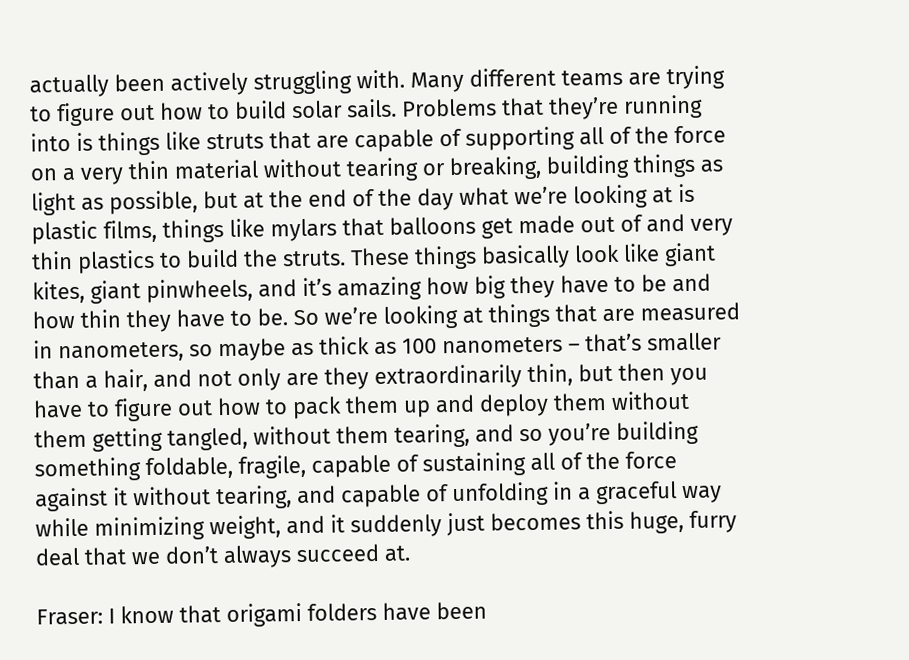actually been actively struggling with. Many different teams are trying to figure out how to build solar sails. Problems that they’re running into is things like struts that are capable of supporting all of the force on a very thin material without tearing or breaking, building things as light as possible, but at the end of the day what we’re looking at is plastic films, things like mylars that balloons get made out of and very thin plastics to build the struts. These things basically look like giant kites, giant pinwheels, and it’s amazing how big they have to be and how thin they have to be. So we’re looking at things that are measured in nanometers, so maybe as thick as 100 nanometers – that’s smaller than a hair, and not only are they extraordinarily thin, but then you have to figure out how to pack them up and deploy them without them getting tangled, without them tearing, and so you’re building something foldable, fragile, capable of sustaining all of the force against it without tearing, and capable of unfolding in a graceful way while minimizing weight, and it suddenly just becomes this huge, furry deal that we don’t always succeed at.

Fraser: I know that origami folders have been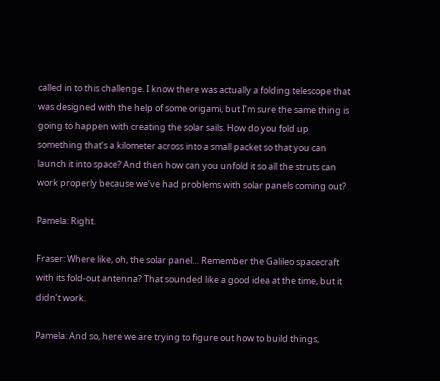called in to this challenge. I know there was actually a folding telescope that was designed with the help of some origami, but I’m sure the same thing is going to happen with creating the solar sails. How do you fold up something that’s a kilometer across into a small packet so that you can launch it into space? And then how can you unfold it so all the struts can work properly because we’ve had problems with solar panels coming out?

Pamela: Right.

Fraser: Where like, oh, the solar panel… Remember the Galileo spacecraft with its fold-out antenna? That sounded like a good idea at the time, but it didn’t work.

Pamela: And so, here we are trying to figure out how to build things,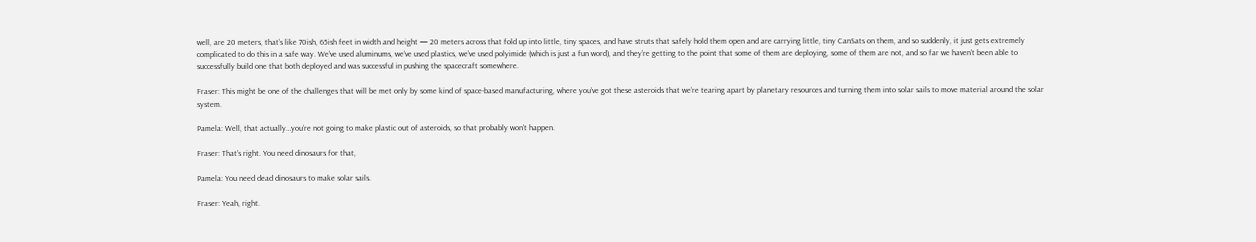well, are 20 meters, that’s like 70ish, 65ish feet in width and height — 20 meters across that fold up into little, tiny spaces, and have struts that safely hold them open and are carrying little, tiny CanSats on them, and so suddenly, it just gets extremely complicated to do this in a safe way. We’ve used aluminums, we’ve used plastics, we’ve used polyimide (which is just a fun word), and they’re getting to the point that some of them are deploying, some of them are not, and so far we haven’t been able to successfully build one that both deployed and was successful in pushing the spacecraft somewhere.

Fraser: This might be one of the challenges that will be met only by some kind of space-based manufacturing, where you’ve got these asteroids that we’re tearing apart by planetary resources and turning them into solar sails to move material around the solar system.

Pamela: Well, that actually…you’re not going to make plastic out of asteroids, so that probably won’t happen.

Fraser: That’s right. You need dinosaurs for that,

Pamela: You need dead dinosaurs to make solar sails.

Fraser: Yeah, right.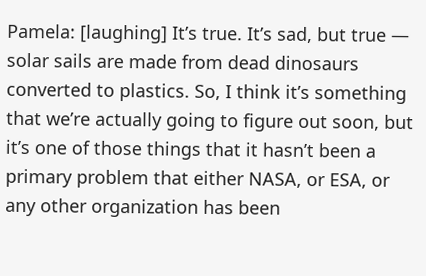Pamela: [laughing] It’s true. It’s sad, but true — solar sails are made from dead dinosaurs converted to plastics. So, I think it’s something that we’re actually going to figure out soon, but it’s one of those things that it hasn’t been a primary problem that either NASA, or ESA, or any other organization has been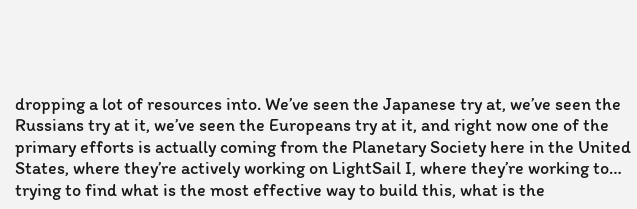dropping a lot of resources into. We’ve seen the Japanese try at, we’ve seen the Russians try at it, we’ve seen the Europeans try at it, and right now one of the primary efforts is actually coming from the Planetary Society here in the United States, where they’re actively working on LightSail I, where they’re working to… trying to find what is the most effective way to build this, what is the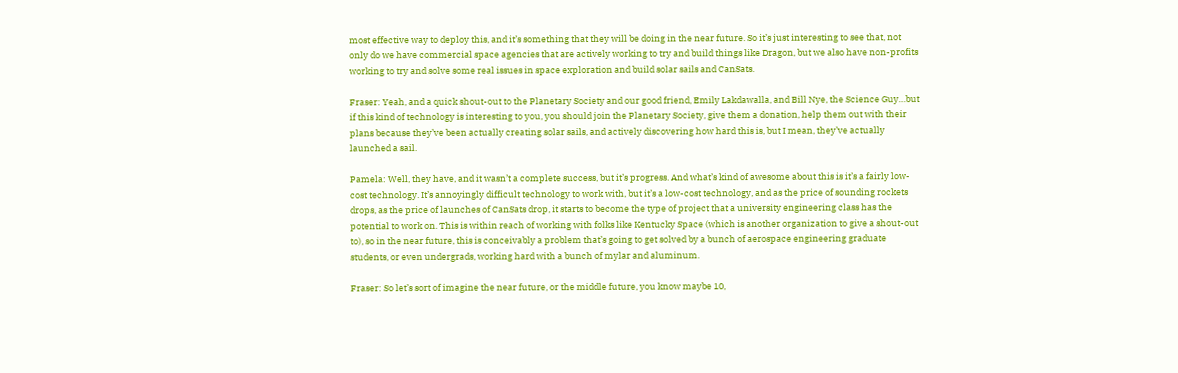most effective way to deploy this, and it’s something that they will be doing in the near future. So it’s just interesting to see that, not only do we have commercial space agencies that are actively working to try and build things like Dragon, but we also have non-profits working to try and solve some real issues in space exploration and build solar sails and CanSats.

Fraser: Yeah, and a quick shout-out to the Planetary Society and our good friend, Emily Lakdawalla, and Bill Nye, the Science Guy…but if this kind of technology is interesting to you, you should join the Planetary Society, give them a donation, help them out with their plans because they’ve been actually creating solar sails, and actively discovering how hard this is, but I mean, they’ve actually launched a sail.

Pamela: Well, they have, and it wasn’t a complete success, but it’s progress. And what’s kind of awesome about this is it’s a fairly low-cost technology. It’s annoyingly difficult technology to work with, but it’s a low-cost technology, and as the price of sounding rockets drops, as the price of launches of CanSats drop, it starts to become the type of project that a university engineering class has the potential to work on. This is within reach of working with folks like Kentucky Space (which is another organization to give a shout-out to), so in the near future, this is conceivably a problem that’s going to get solved by a bunch of aerospace engineering graduate students, or even undergrads, working hard with a bunch of mylar and aluminum.

Fraser: So let’s sort of imagine the near future, or the middle future, you know maybe 10,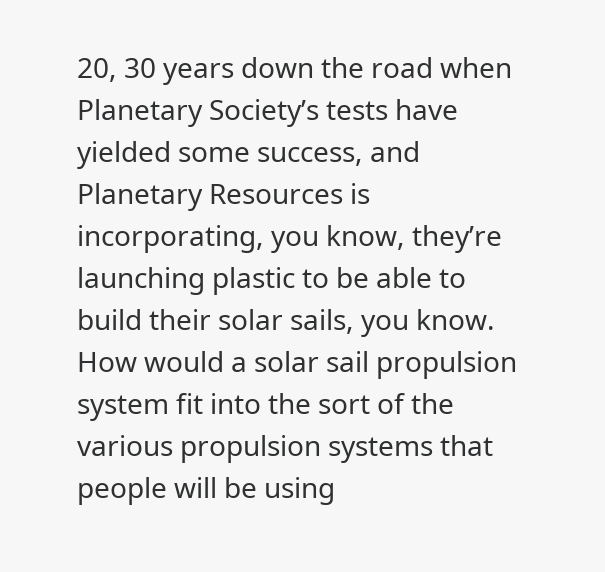20, 30 years down the road when Planetary Society’s tests have yielded some success, and Planetary Resources is incorporating, you know, they’re launching plastic to be able to build their solar sails, you know. How would a solar sail propulsion system fit into the sort of the various propulsion systems that people will be using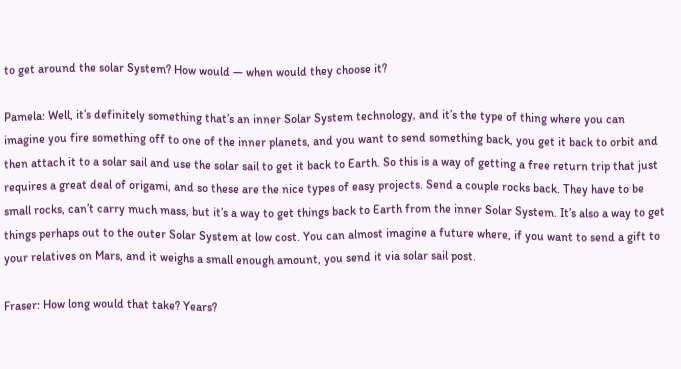to get around the solar System? How would — when would they choose it?

Pamela: Well, it’s definitely something that’s an inner Solar System technology, and it’s the type of thing where you can imagine you fire something off to one of the inner planets, and you want to send something back, you get it back to orbit and then attach it to a solar sail and use the solar sail to get it back to Earth. So this is a way of getting a free return trip that just requires a great deal of origami, and so these are the nice types of easy projects. Send a couple rocks back. They have to be small rocks, can’t carry much mass, but it’s a way to get things back to Earth from the inner Solar System. It’s also a way to get things perhaps out to the outer Solar System at low cost. You can almost imagine a future where, if you want to send a gift to your relatives on Mars, and it weighs a small enough amount, you send it via solar sail post.

Fraser: How long would that take? Years?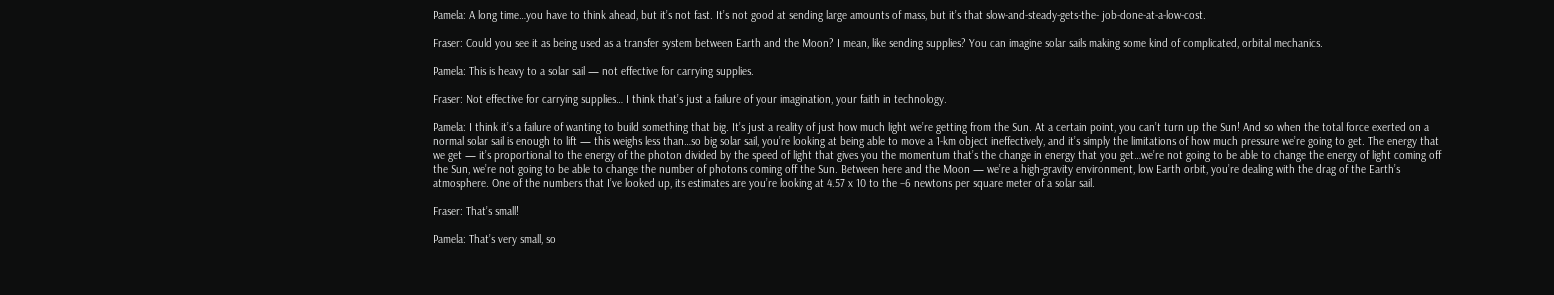Pamela: A long time…you have to think ahead, but it’s not fast. It’s not good at sending large amounts of mass, but it’s that slow-and-steady-gets-the- job-done-at-a-low-cost.

Fraser: Could you see it as being used as a transfer system between Earth and the Moon? I mean, like sending supplies? You can imagine solar sails making some kind of complicated, orbital mechanics.

Pamela: This is heavy to a solar sail — not effective for carrying supplies.

Fraser: Not effective for carrying supplies… I think that’s just a failure of your imagination, your faith in technology.

Pamela: I think it’s a failure of wanting to build something that big. It’s just a reality of just how much light we’re getting from the Sun. At a certain point, you can’t turn up the Sun! And so when the total force exerted on a normal solar sail is enough to lift — this weighs less than…so big solar sail, you’re looking at being able to move a 1-km object ineffectively, and it’s simply the limitations of how much pressure we’re going to get. The energy that we get — it’s proportional to the energy of the photon divided by the speed of light that gives you the momentum that’s the change in energy that you get…we’re not going to be able to change the energy of light coming off the Sun, we’re not going to be able to change the number of photons coming off the Sun. Between here and the Moon — we’re a high-gravity environment, low Earth orbit, you’re dealing with the drag of the Earth’s atmosphere. One of the numbers that I’ve looked up, its estimates are you’re looking at 4.57 x 10 to the –6 newtons per square meter of a solar sail.

Fraser: That’s small!

Pamela: That’s very small, so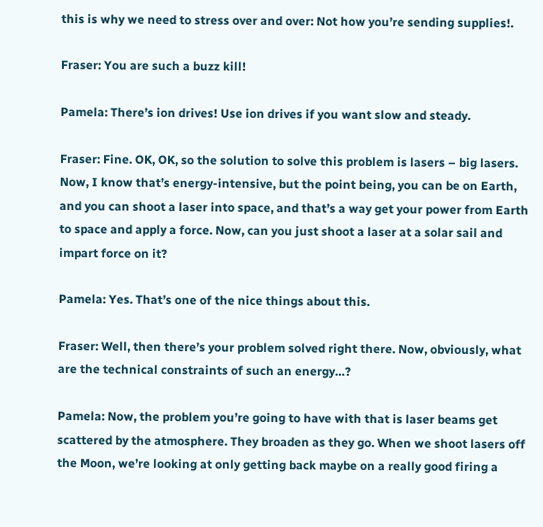this is why we need to stress over and over: Not how you’re sending supplies!.

Fraser: You are such a buzz kill!

Pamela: There’s ion drives! Use ion drives if you want slow and steady.

Fraser: Fine. OK, OK, so the solution to solve this problem is lasers – big lasers. Now, I know that’s energy-intensive, but the point being, you can be on Earth, and you can shoot a laser into space, and that’s a way get your power from Earth to space and apply a force. Now, can you just shoot a laser at a solar sail and impart force on it?

Pamela: Yes. That’s one of the nice things about this.

Fraser: Well, then there’s your problem solved right there. Now, obviously, what are the technical constraints of such an energy…?

Pamela: Now, the problem you’re going to have with that is laser beams get scattered by the atmosphere. They broaden as they go. When we shoot lasers off the Moon, we’re looking at only getting back maybe on a really good firing a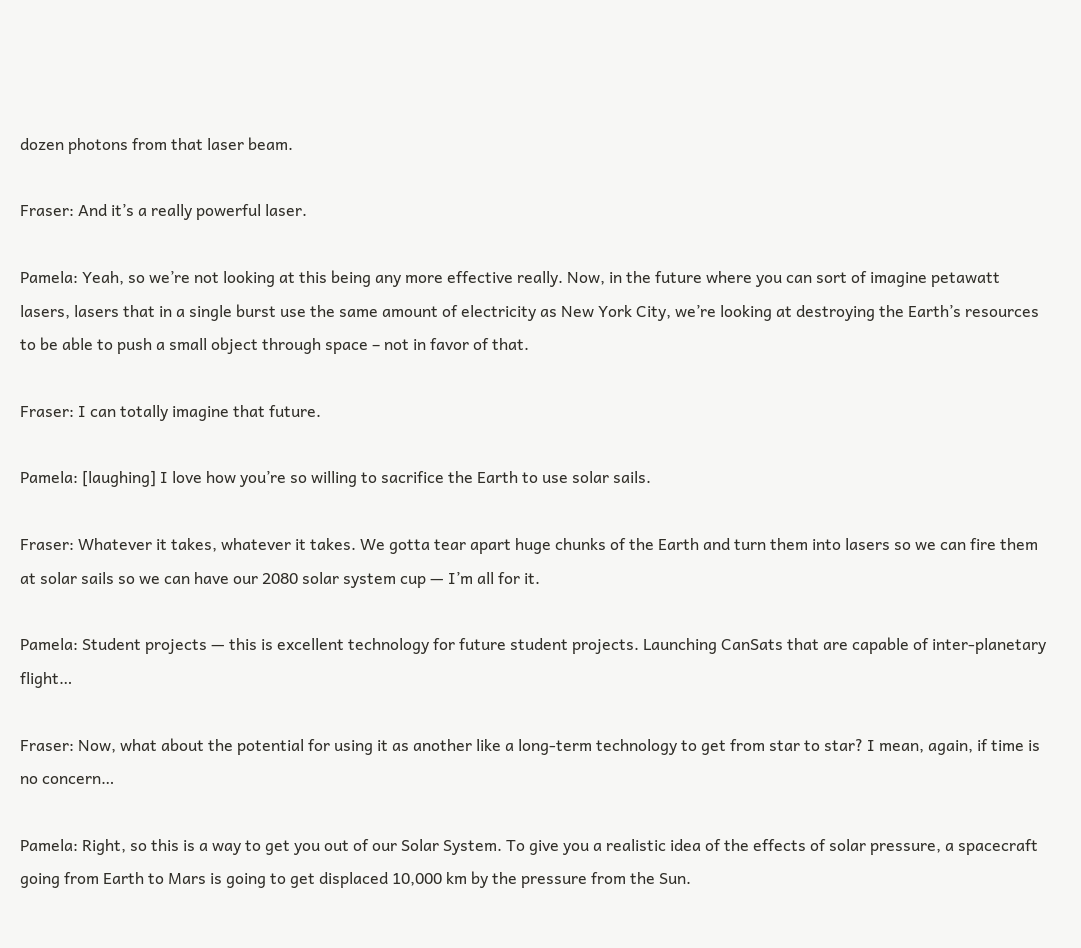dozen photons from that laser beam.

Fraser: And it’s a really powerful laser.

Pamela: Yeah, so we’re not looking at this being any more effective really. Now, in the future where you can sort of imagine petawatt lasers, lasers that in a single burst use the same amount of electricity as New York City, we’re looking at destroying the Earth’s resources to be able to push a small object through space – not in favor of that.

Fraser: I can totally imagine that future.

Pamela: [laughing] I love how you’re so willing to sacrifice the Earth to use solar sails.

Fraser: Whatever it takes, whatever it takes. We gotta tear apart huge chunks of the Earth and turn them into lasers so we can fire them at solar sails so we can have our 2080 solar system cup — I’m all for it.

Pamela: Student projects — this is excellent technology for future student projects. Launching CanSats that are capable of inter-planetary flight…

Fraser: Now, what about the potential for using it as another like a long-term technology to get from star to star? I mean, again, if time is no concern…

Pamela: Right, so this is a way to get you out of our Solar System. To give you a realistic idea of the effects of solar pressure, a spacecraft going from Earth to Mars is going to get displaced 10,000 km by the pressure from the Sun.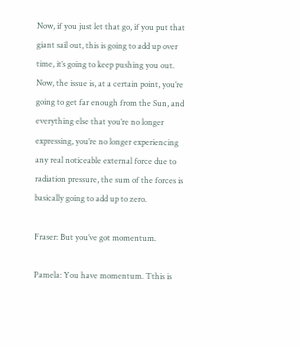Now, if you just let that go, if you put that giant sail out, this is going to add up over time, it’s going to keep pushing you out. Now, the issue is, at a certain point, you’re going to get far enough from the Sun, and everything else that you’re no longer expressing, you’re no longer experiencing any real noticeable external force due to radiation pressure, the sum of the forces is basically going to add up to zero.

Fraser: But you’ve got momentum.

Pamela: You have momentum. Tthis is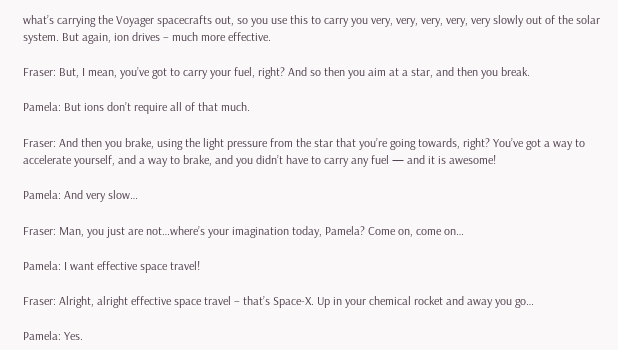what’s carrying the Voyager spacecrafts out, so you use this to carry you very, very, very, very, very slowly out of the solar system. But again, ion drives – much more effective.

Fraser: But, I mean, you’ve got to carry your fuel, right? And so then you aim at a star, and then you break.

Pamela: But ions don’t require all of that much.

Fraser: And then you brake, using the light pressure from the star that you’re going towards, right? You’ve got a way to accelerate yourself, and a way to brake, and you didn’t have to carry any fuel — and it is awesome!

Pamela: And very slow…

Fraser: Man, you just are not…where’s your imagination today, Pamela? Come on, come on…

Pamela: I want effective space travel!

Fraser: Alright, alright effective space travel – that’s Space-X. Up in your chemical rocket and away you go…

Pamela: Yes.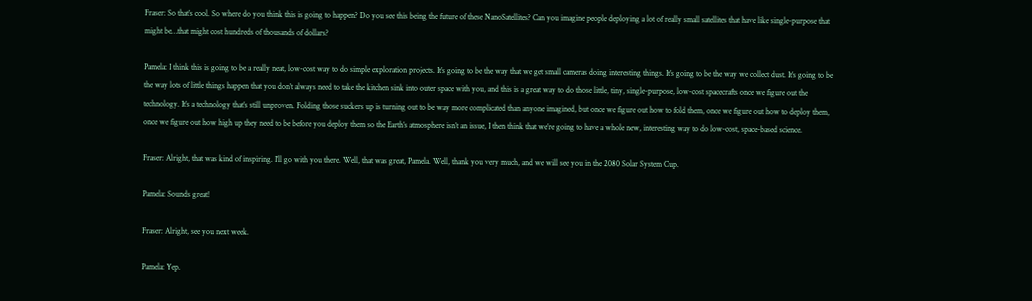Fraser: So that’s cool. So where do you think this is going to happen? Do you see this being the future of these NanoSatellites? Can you imagine people deploying a lot of really small satellites that have like single-purpose that might be…that might cost hundreds of thousands of dollars?

Pamela: I think this is going to be a really neat, low-cost way to do simple exploration projects. It’s going to be the way that we get small cameras doing interesting things. It’s going to be the way we collect dust. It’s going to be the way lots of little things happen that you don’t always need to take the kitchen sink into outer space with you, and this is a great way to do those little, tiny, single-purpose, low-cost spacecrafts once we figure out the technology. It’s a technology that’s still unproven. Folding those suckers up is turning out to be way more complicated than anyone imagined, but once we figure out how to fold them, once we figure out how to deploy them, once we figure out how high up they need to be before you deploy them so the Earth’s atmosphere isn’t an issue, I then think that we’re going to have a whole new, interesting way to do low-cost, space-based science.

Fraser: Alright, that was kind of inspiring. I’ll go with you there. Well, that was great, Pamela. Well, thank you very much, and we will see you in the 2080 Solar System Cup.

Pamela: Sounds great!

Fraser: Alright, see you next week.

Pamela: Yep.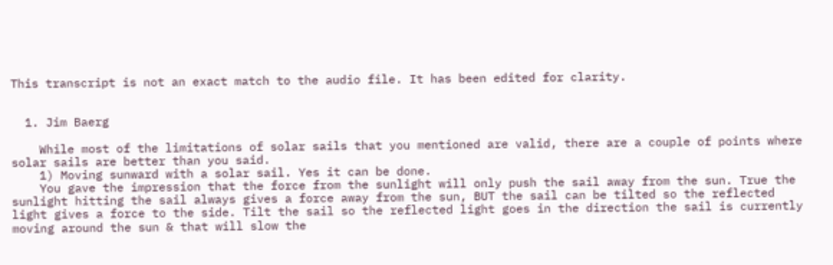This transcript is not an exact match to the audio file. It has been edited for clarity.


  1. Jim Baerg

    While most of the limitations of solar sails that you mentioned are valid, there are a couple of points where solar sails are better than you said.
    1) Moving sunward with a solar sail. Yes it can be done.
    You gave the impression that the force from the sunlight will only push the sail away from the sun. True the sunlight hitting the sail always gives a force away from the sun, BUT the sail can be tilted so the reflected light gives a force to the side. Tilt the sail so the reflected light goes in the direction the sail is currently moving around the sun & that will slow the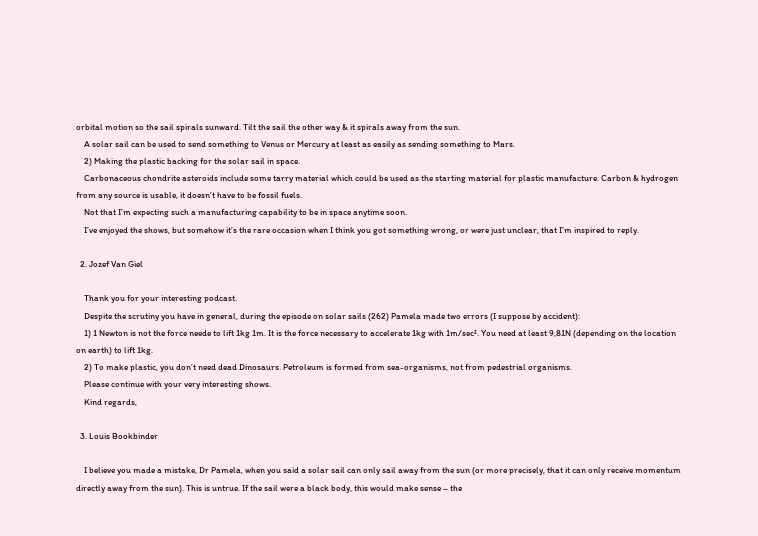orbital motion so the sail spirals sunward. Tilt the sail the other way & it spirals away from the sun.
    A solar sail can be used to send something to Venus or Mercury at least as easily as sending something to Mars.
    2) Making the plastic backing for the solar sail in space.
    Carbonaceous chondrite asteroids include some tarry material which could be used as the starting material for plastic manufacture. Carbon & hydrogen from any source is usable, it doesn’t have to be fossil fuels.
    Not that I’m expecting such a manufacturing capability to be in space anytime soon.
    I’ve enjoyed the shows, but somehow it’s the rare occasion when I think you got something wrong, or were just unclear, that I’m inspired to reply.

  2. Jozef Van Giel

    Thank you for your interesting podcast.
    Despite the scrutiny you have in general, during the episode on solar sails (262) Pamela made two errors (I suppose by accident):
    1) 1 Newton is not the force neede to lift 1kg 1m. It is the force necessary to accelerate 1kg with 1m/sec². You need at least 9,81N (depending on the location on earth) to lift 1kg.
    2) To make plastic, you don’t need dead Dinosaurs. Petroleum is formed from sea-organisms, not from pedestrial organisms.
    Please continue with your very interesting shows.
    Kind regards,

  3. Louis Bookbinder

    I believe you made a mistake, Dr Pamela, when you said a solar sail can only sail away from the sun (or more precisely, that it can only receive momentum directly away from the sun). This is untrue. If the sail were a black body, this would make sense – the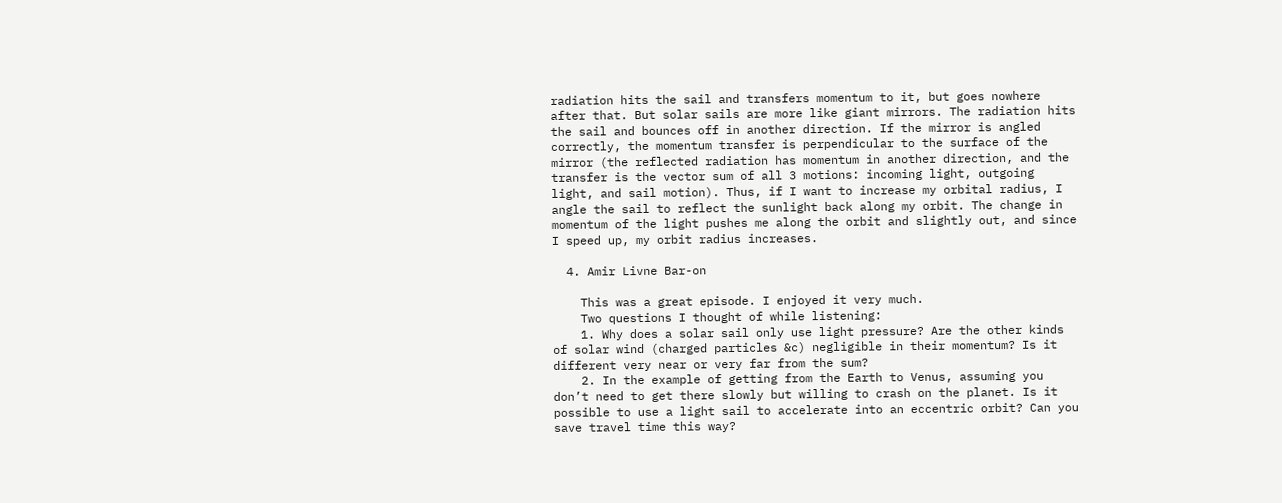radiation hits the sail and transfers momentum to it, but goes nowhere after that. But solar sails are more like giant mirrors. The radiation hits the sail and bounces off in another direction. If the mirror is angled correctly, the momentum transfer is perpendicular to the surface of the mirror (the reflected radiation has momentum in another direction, and the transfer is the vector sum of all 3 motions: incoming light, outgoing light, and sail motion). Thus, if I want to increase my orbital radius, I angle the sail to reflect the sunlight back along my orbit. The change in momentum of the light pushes me along the orbit and slightly out, and since I speed up, my orbit radius increases.

  4. Amir Livne Bar-on

    This was a great episode. I enjoyed it very much.
    Two questions I thought of while listening:
    1. Why does a solar sail only use light pressure? Are the other kinds of solar wind (charged particles &c) negligible in their momentum? Is it different very near or very far from the sum?
    2. In the example of getting from the Earth to Venus, assuming you don’t need to get there slowly but willing to crash on the planet. Is it possible to use a light sail to accelerate into an eccentric orbit? Can you save travel time this way?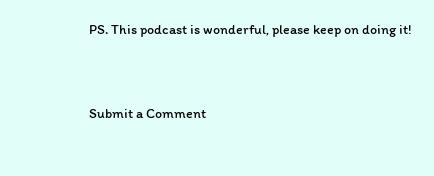PS. This podcast is wonderful, please keep on doing it!


Submit a Comment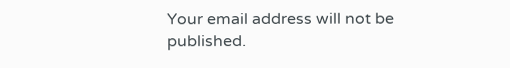Your email address will not be published.